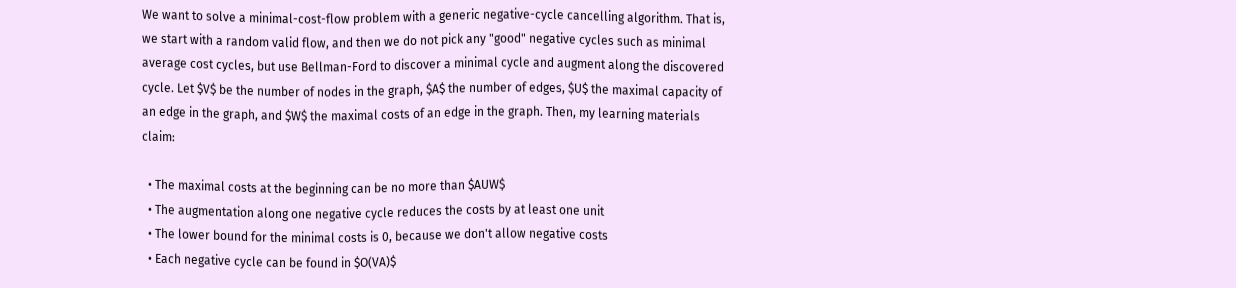We want to solve a minimal-cost-flow problem with a generic negative-cycle cancelling algorithm. That is, we start with a random valid flow, and then we do not pick any "good" negative cycles such as minimal average cost cycles, but use Bellman-Ford to discover a minimal cycle and augment along the discovered cycle. Let $V$ be the number of nodes in the graph, $A$ the number of edges, $U$ the maximal capacity of an edge in the graph, and $W$ the maximal costs of an edge in the graph. Then, my learning materials claim:

  • The maximal costs at the beginning can be no more than $AUW$
  • The augmentation along one negative cycle reduces the costs by at least one unit
  • The lower bound for the minimal costs is 0, because we don't allow negative costs
  • Each negative cycle can be found in $O(VA)$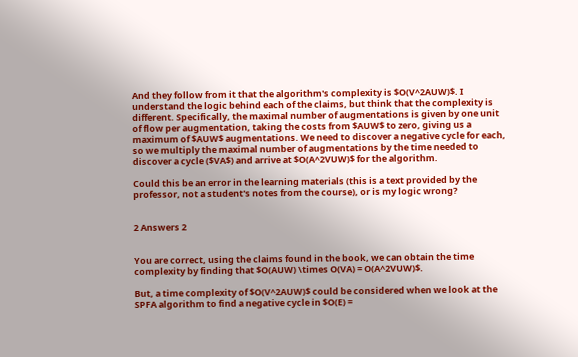And they follow from it that the algorithm's complexity is $O(V^2AUW)$. I understand the logic behind each of the claims, but think that the complexity is different. Specifically, the maximal number of augmentations is given by one unit of flow per augmentation, taking the costs from $AUW$ to zero, giving us a maximum of $AUW$ augmentations. We need to discover a negative cycle for each, so we multiply the maximal number of augmentations by the time needed to discover a cycle ($VA$) and arrive at $O(A^2VUW)$ for the algorithm.

Could this be an error in the learning materials (this is a text provided by the professor, not a student's notes from the course), or is my logic wrong?


2 Answers 2


You are correct, using the claims found in the book, we can obtain the time complexity by finding that $O(AUW) \times O(VA) = O(A^2VUW)$.

But, a time complexity of $O(V^2AUW)$ could be considered when we look at the SPFA algorithm to find a negative cycle in $O(E) =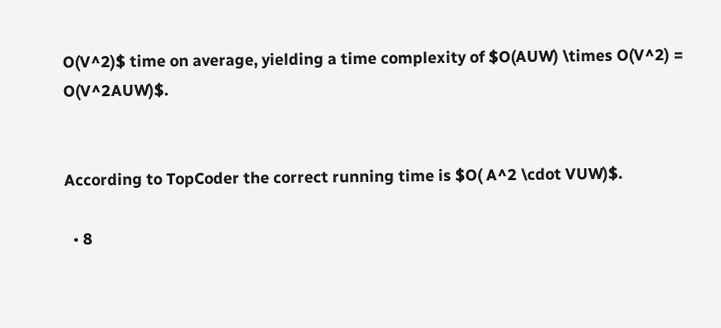O(V^2)$ time on average, yielding a time complexity of $O(AUW) \times O(V^2) = O(V^2AUW)$.


According to TopCoder the correct running time is $O( A^2 \cdot VUW)$.

  • 8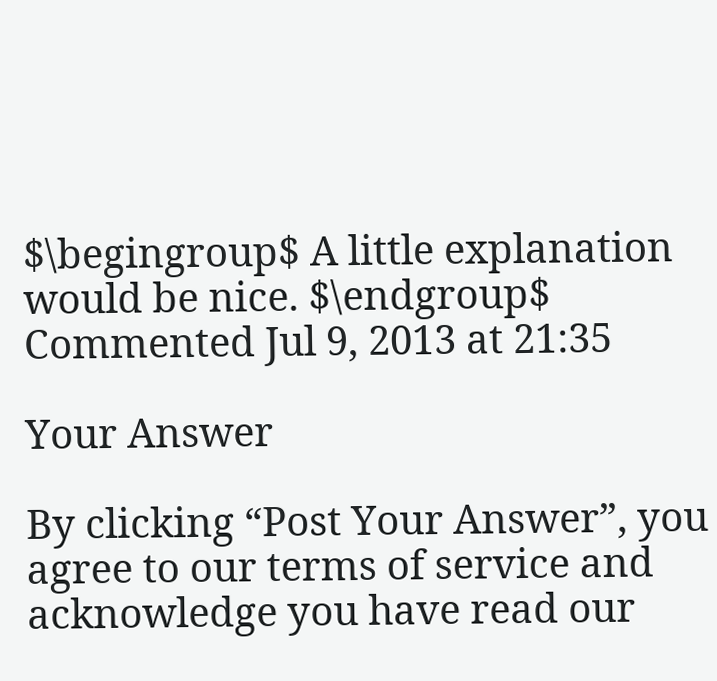$\begingroup$ A little explanation would be nice. $\endgroup$ Commented Jul 9, 2013 at 21:35

Your Answer

By clicking “Post Your Answer”, you agree to our terms of service and acknowledge you have read our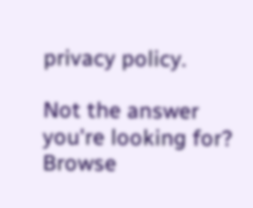privacy policy.

Not the answer you're looking for? Browse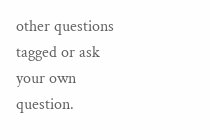other questions tagged or ask your own question.